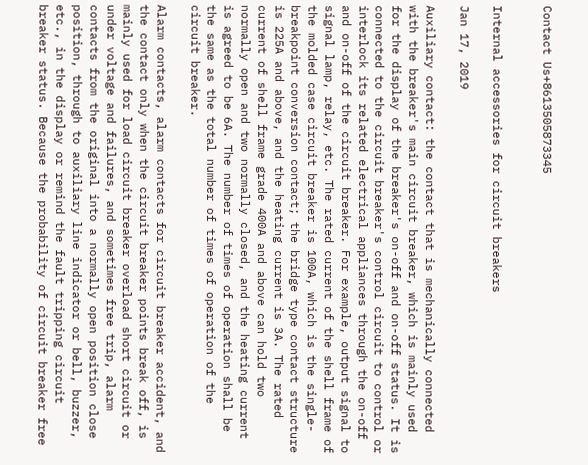Contact Us+8613505873345


Internal accessories for circuit breakers

Jan 17, 2019

Auxiliary contact: the contact that is mechanically connected with the breaker's main circuit breaker, which is mainly used for the display of the breaker's on-off and on-off status. It is connected to the circuit breaker's control circuit to control or interlock its related electrical appliances through the on-off and on-off of the circuit breaker. For example, output signal to signal lamp, relay, etc. The rated current of the shell frame of the molded case circuit breaker is 100A, which is the single-breakpoint conversion contact; the bridge type contact structure is 225A and above, and the heating current is 3A. The rated current of shell frame grade 400A and above can hold two normally open and two normally closed, and the heating current is agreed to be 6A. The number of times of operation shall be the same as the total number of times of operation of the circuit breaker.

Alarm contacts, alarm contacts for circuit breaker accident, and the contact only when the circuit breaker points break off, is mainly used for load circuit breaker overload short circuit or under voltage and failures, and sometimes free trip, alarm contacts from the original into a normally open position close position, through to auxiliary line indicator or bell, buzzer, etc., in the display or remind the fault tripping circuit breaker status. Because the probability of circuit breaker free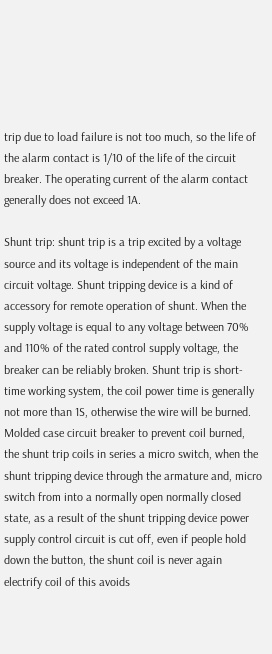trip due to load failure is not too much, so the life of the alarm contact is 1/10 of the life of the circuit breaker. The operating current of the alarm contact generally does not exceed 1A.

Shunt trip: shunt trip is a trip excited by a voltage source and its voltage is independent of the main circuit voltage. Shunt tripping device is a kind of accessory for remote operation of shunt. When the supply voltage is equal to any voltage between 70% and 110% of the rated control supply voltage, the breaker can be reliably broken. Shunt trip is short-time working system, the coil power time is generally not more than 1S, otherwise the wire will be burned. Molded case circuit breaker to prevent coil burned, the shunt trip coils in series a micro switch, when the shunt tripping device through the armature and, micro switch from into a normally open normally closed state, as a result of the shunt tripping device power supply control circuit is cut off, even if people hold down the button, the shunt coil is never again electrify coil of this avoids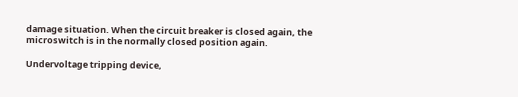damage situation. When the circuit breaker is closed again, the microswitch is in the normally closed position again.

Undervoltage tripping device,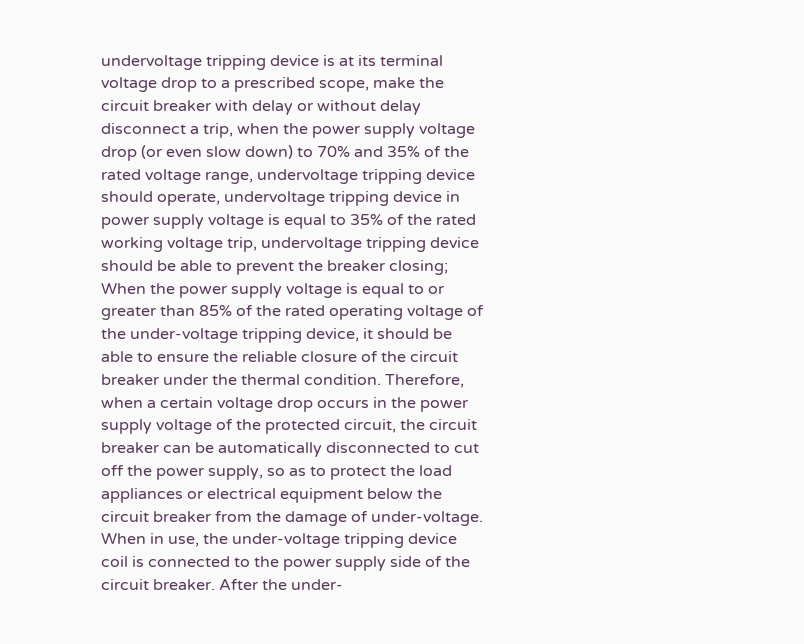undervoltage tripping device is at its terminal voltage drop to a prescribed scope, make the circuit breaker with delay or without delay disconnect a trip, when the power supply voltage drop (or even slow down) to 70% and 35% of the rated voltage range, undervoltage tripping device should operate, undervoltage tripping device in power supply voltage is equal to 35% of the rated working voltage trip, undervoltage tripping device should be able to prevent the breaker closing; When the power supply voltage is equal to or greater than 85% of the rated operating voltage of the under-voltage tripping device, it should be able to ensure the reliable closure of the circuit breaker under the thermal condition. Therefore, when a certain voltage drop occurs in the power supply voltage of the protected circuit, the circuit breaker can be automatically disconnected to cut off the power supply, so as to protect the load appliances or electrical equipment below the circuit breaker from the damage of under-voltage. When in use, the under-voltage tripping device coil is connected to the power supply side of the circuit breaker. After the under-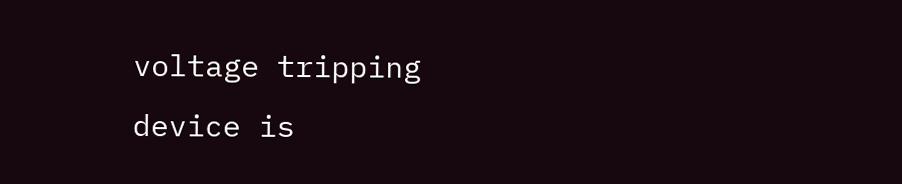voltage tripping device is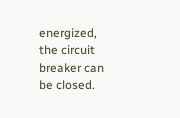energized, the circuit breaker can be closed.